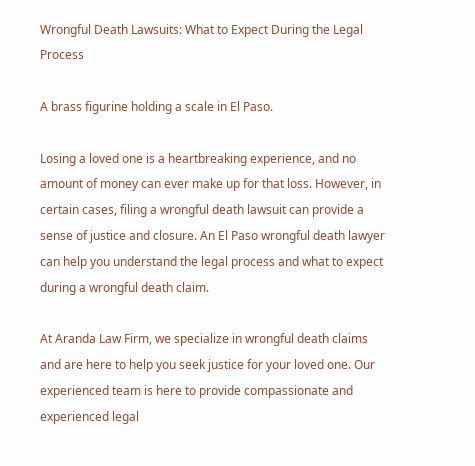Wrongful Death Lawsuits: What to Expect During the Legal Process

A brass figurine holding a scale in El Paso.

Losing a loved one is a heartbreaking experience, and no amount of money can ever make up for that loss. However, in certain cases, filing a wrongful death lawsuit can provide a sense of justice and closure. An El Paso wrongful death lawyer can help you understand the legal process and what to expect during a wrongful death claim.

At Aranda Law Firm, we specialize in wrongful death claims and are here to help you seek justice for your loved one. Our experienced team is here to provide compassionate and experienced legal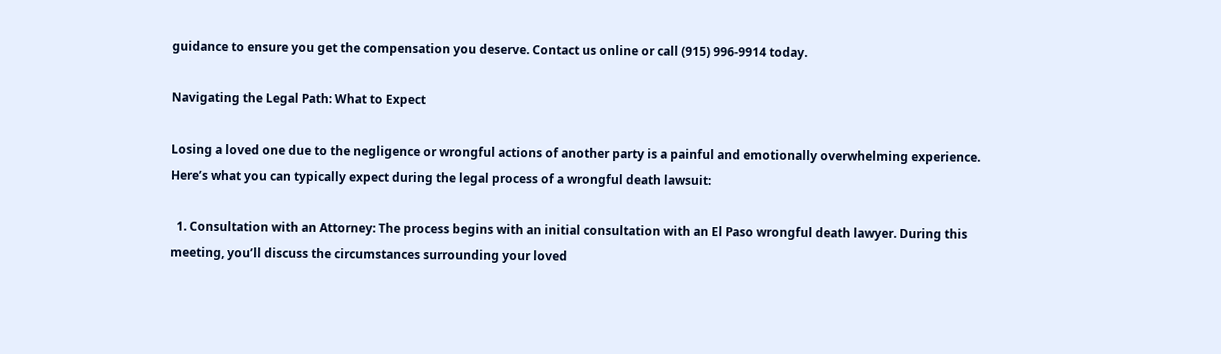guidance to ensure you get the compensation you deserve. Contact us online or call (915) 996-9914 today.

Navigating the Legal Path: What to Expect

Losing a loved one due to the negligence or wrongful actions of another party is a painful and emotionally overwhelming experience. Here’s what you can typically expect during the legal process of a wrongful death lawsuit:

  1. Consultation with an Attorney: The process begins with an initial consultation with an El Paso wrongful death lawyer. During this meeting, you’ll discuss the circumstances surrounding your loved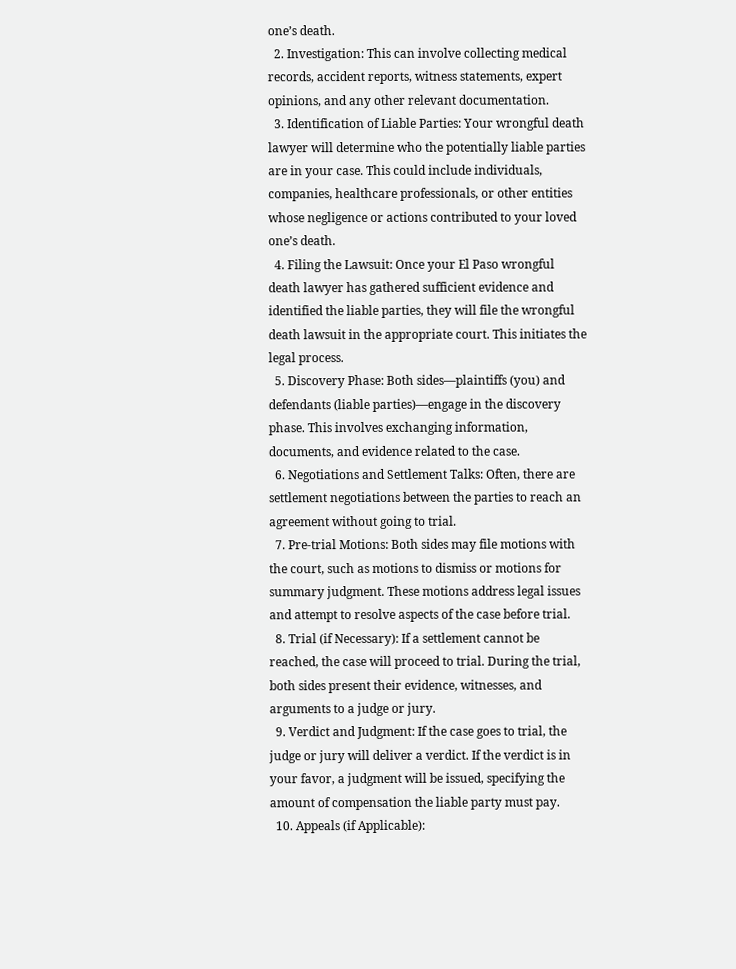one’s death.
  2. Investigation: This can involve collecting medical records, accident reports, witness statements, expert opinions, and any other relevant documentation.
  3. Identification of Liable Parties: Your wrongful death lawyer will determine who the potentially liable parties are in your case. This could include individuals, companies, healthcare professionals, or other entities whose negligence or actions contributed to your loved one’s death.
  4. Filing the Lawsuit: Once your El Paso wrongful death lawyer has gathered sufficient evidence and identified the liable parties, they will file the wrongful death lawsuit in the appropriate court. This initiates the legal process.
  5. Discovery Phase: Both sides—plaintiffs (you) and defendants (liable parties)—engage in the discovery phase. This involves exchanging information, documents, and evidence related to the case.
  6. Negotiations and Settlement Talks: Often, there are settlement negotiations between the parties to reach an agreement without going to trial.
  7. Pre-trial Motions: Both sides may file motions with the court, such as motions to dismiss or motions for summary judgment. These motions address legal issues and attempt to resolve aspects of the case before trial.
  8. Trial (if Necessary): If a settlement cannot be reached, the case will proceed to trial. During the trial, both sides present their evidence, witnesses, and arguments to a judge or jury.
  9. Verdict and Judgment: If the case goes to trial, the judge or jury will deliver a verdict. If the verdict is in your favor, a judgment will be issued, specifying the amount of compensation the liable party must pay.
  10. Appeals (if Applicable):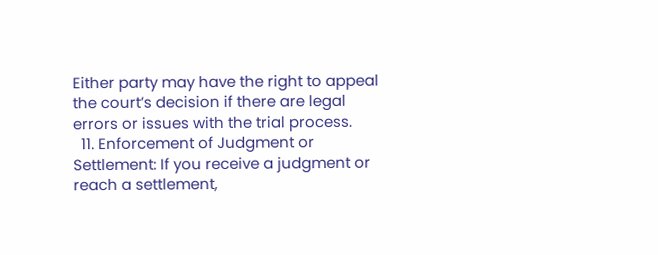Either party may have the right to appeal the court’s decision if there are legal errors or issues with the trial process.
  11. Enforcement of Judgment or Settlement: If you receive a judgment or reach a settlement,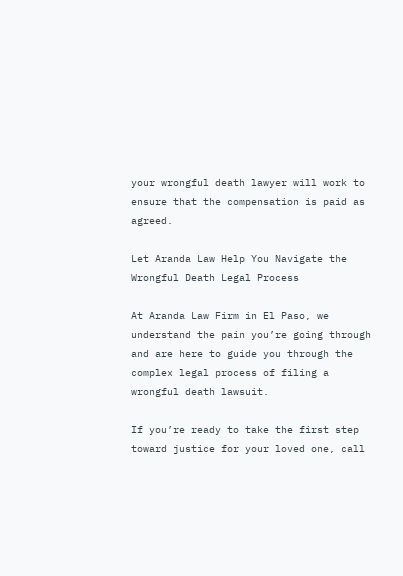your wrongful death lawyer will work to ensure that the compensation is paid as agreed.

Let Aranda Law Help You Navigate the Wrongful Death Legal Process

At Aranda Law Firm in El Paso, we understand the pain you’re going through and are here to guide you through the complex legal process of filing a wrongful death lawsuit.

If you’re ready to take the first step toward justice for your loved one, call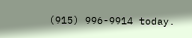(915) 996-9914 today.